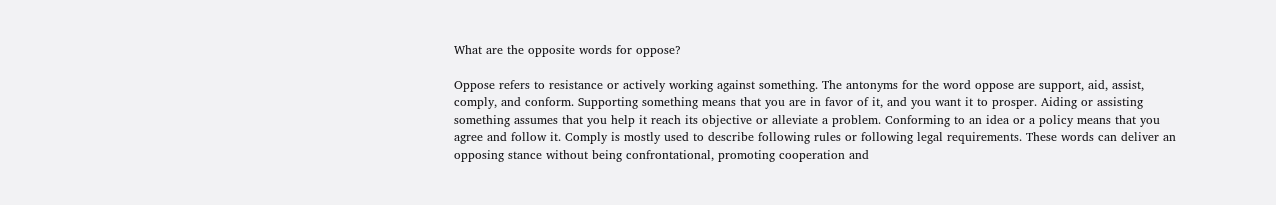What are the opposite words for oppose?

Oppose refers to resistance or actively working against something. The antonyms for the word oppose are support, aid, assist, comply, and conform. Supporting something means that you are in favor of it, and you want it to prosper. Aiding or assisting something assumes that you help it reach its objective or alleviate a problem. Conforming to an idea or a policy means that you agree and follow it. Comply is mostly used to describe following rules or following legal requirements. These words can deliver an opposing stance without being confrontational, promoting cooperation and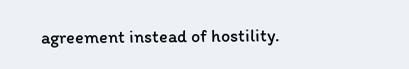agreement instead of hostility.